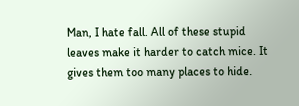Man, I hate fall. All of these stupid leaves make it harder to catch mice. It gives them too many places to hide.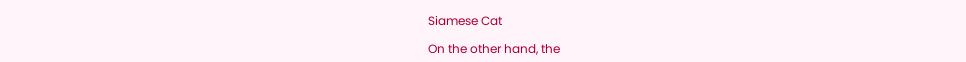Siamese Cat

On the other hand, the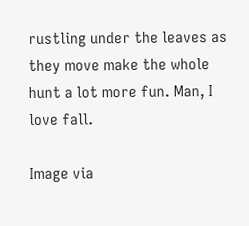rustling under the leaves as they move make the whole hunt a lot more fun. Man, I love fall.

Image via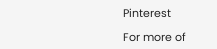Pinterest

For more of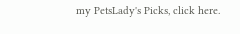my PetsLady's Picks, click here.